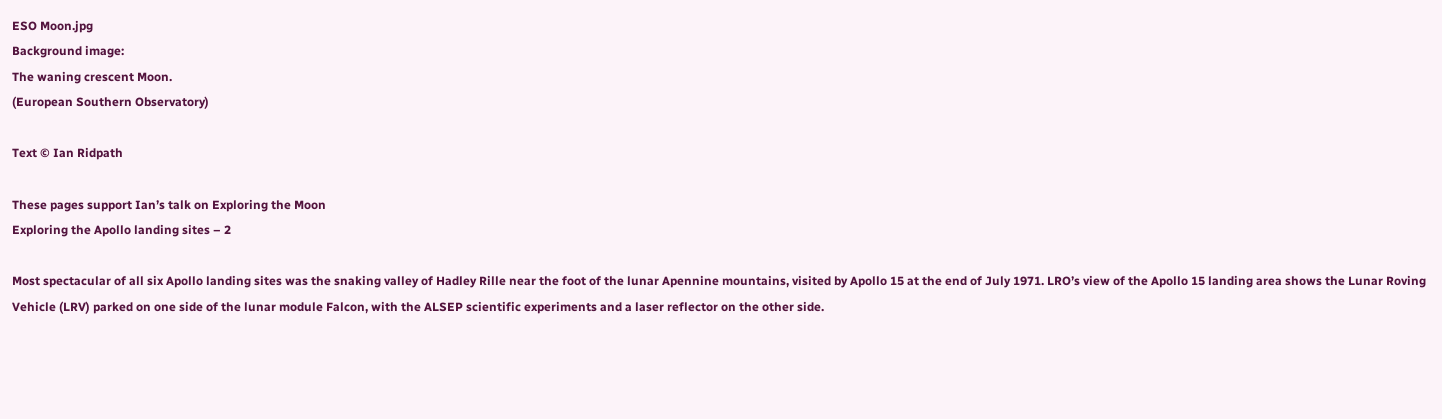ESO Moon.jpg
Background image:
The waning crescent Moon.
(European Southern Observatory)

Text © Ian Ridpath

These pages support Ian’s talk on Exploring the Moon
Exploring the Apollo landing sites – 2

Most spectacular of all six Apollo landing sites was the snaking valley of Hadley Rille near the foot of the lunar Apennine mountains, visited by Apollo 15 at the end of July 1971. LRO’s view of the Apollo 15 landing area shows the Lunar Roving Vehicle (LRV) parked on one side of the lunar module Falcon, with the ALSEP scientific experiments and a laser reflector on the other side.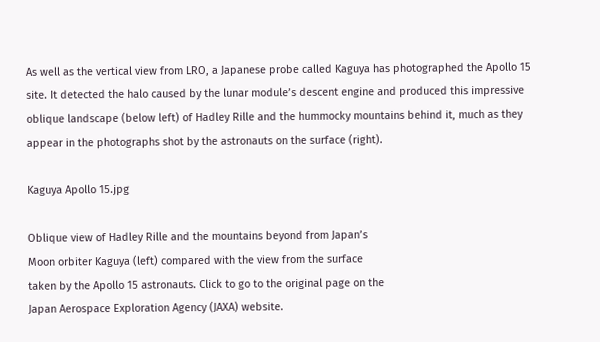As well as the vertical view from LRO, a Japanese probe called Kaguya has photographed the Apollo 15 site. It detected the halo caused by the lunar module’s descent engine and produced this impressive oblique landscape (below left) of Hadley Rille and the hummocky mountains behind it, much as they appear in the photographs shot by the astronauts on the surface (right).

Kaguya Apollo 15.jpg

Oblique view of Hadley Rille and the mountains beyond from Japan’s
Moon orbiter Kaguya (left) compared with the view from the surface
taken by the Apollo 15 astronauts. Click to go to the original page on the
Japan Aerospace Exploration Agency (JAXA) website.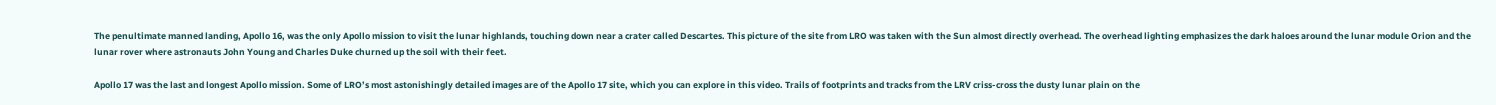The penultimate manned landing, Apollo 16, was the only Apollo mission to visit the lunar highlands, touching down near a crater called Descartes. This picture of the site from LRO was taken with the Sun almost directly overhead. The overhead lighting emphasizes the dark haloes around the lunar module Orion and the lunar rover where astronauts John Young and Charles Duke churned up the soil with their feet.

Apollo 17 was the last and longest Apollo mission. Some of LRO’s most astonishingly detailed images are of the Apollo 17 site, which you can explore in this video. Trails of footprints and tracks from the LRV criss-cross the dusty lunar plain on the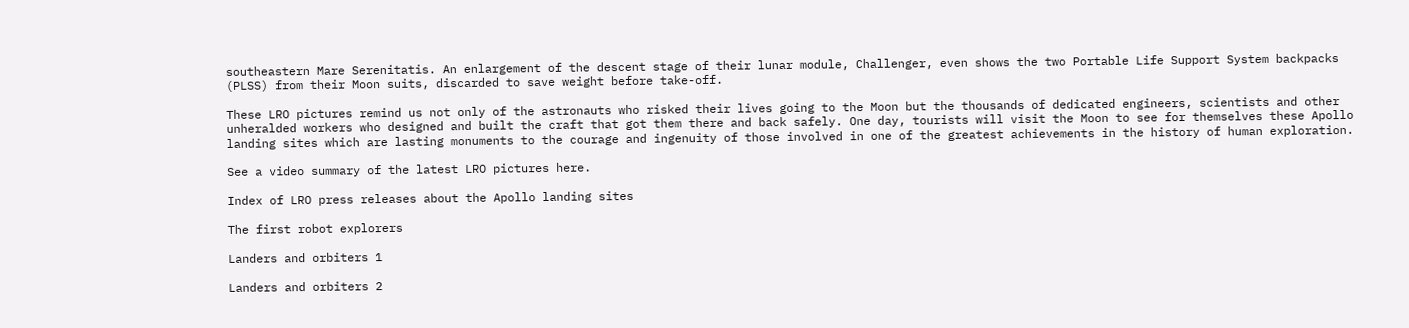southeastern Mare Serenitatis. An enlargement of the descent stage of their lunar module, Challenger, even shows the two Portable Life Support System backpacks (PLSS) from their Moon suits, discarded to save weight before take-off.

These LRO pictures remind us not only of the astronauts who risked their lives going to the Moon but the thousands of dedicated engineers, scientists and other unheralded workers who designed and built the craft that got them there and back safely. One day, tourists will visit the Moon to see for themselves these Apollo landing sites which are lasting monuments to the courage and ingenuity of those involved in one of the greatest achievements in the history of human exploration.

See a video summary of the latest LRO pictures here.

Index of LRO press releases about the Apollo landing sites

The first robot explorers

Landers and orbiters 1

Landers and orbiters 2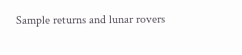Sample returns and lunar rovers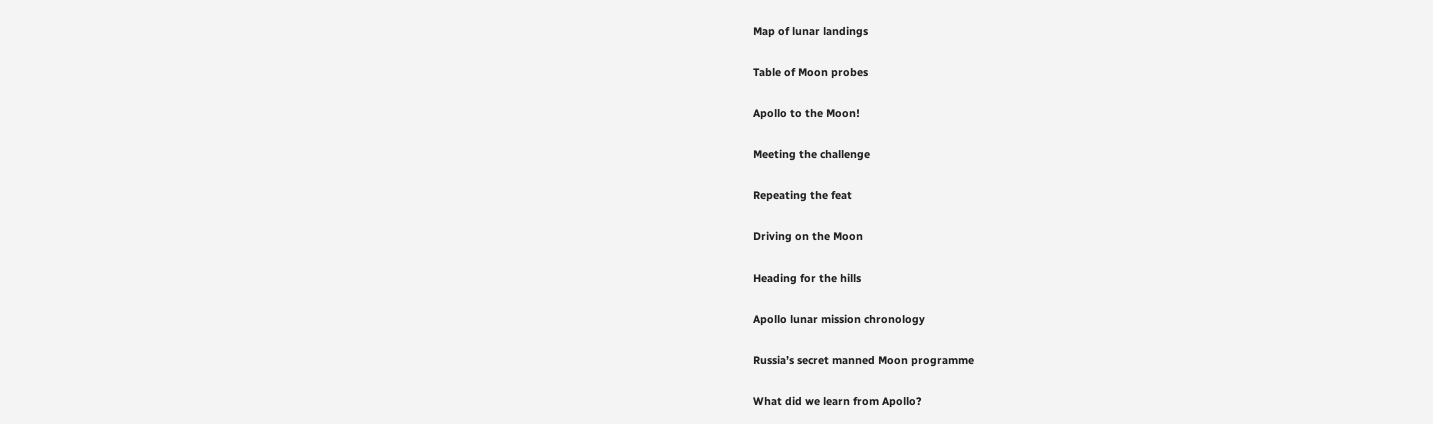Map of lunar landings

Table of Moon probes

Apollo to the Moon!

Meeting the challenge

Repeating the feat

Driving on the Moon

Heading for the hills

Apollo lunar mission chronology

Russia’s secret manned Moon programme

What did we learn from Apollo?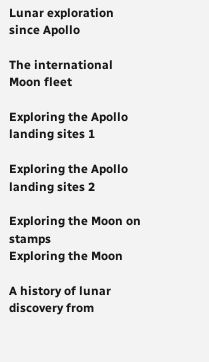Lunar exploration since Apollo

The international Moon fleet

Exploring the Apollo landing sites 1

Exploring the Apollo landing sites 2

Exploring the Moon on stamps
Exploring the Moon

A history of lunar discovery from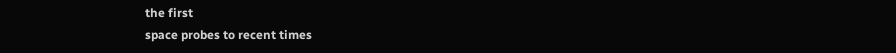the first
space probes to recent times